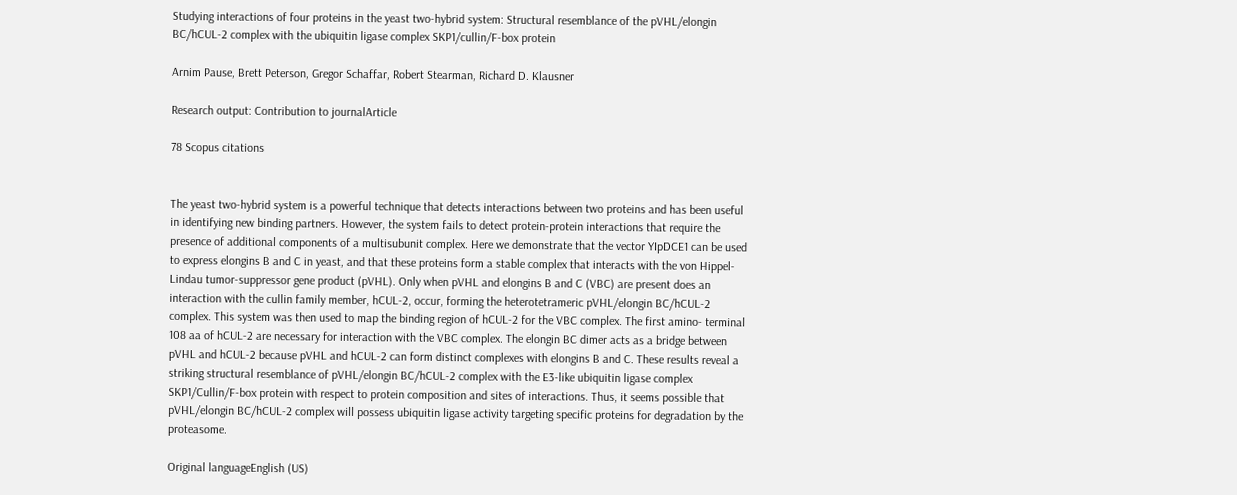Studying interactions of four proteins in the yeast two-hybrid system: Structural resemblance of the pVHL/elongin BC/hCUL-2 complex with the ubiquitin ligase complex SKP1/cullin/F-box protein

Arnim Pause, Brett Peterson, Gregor Schaffar, Robert Stearman, Richard D. Klausner

Research output: Contribution to journalArticle

78 Scopus citations


The yeast two-hybrid system is a powerful technique that detects interactions between two proteins and has been useful in identifying new binding partners. However, the system fails to detect protein-protein interactions that require the presence of additional components of a multisubunit complex. Here we demonstrate that the vector YIpDCE1 can be used to express elongins B and C in yeast, and that these proteins form a stable complex that interacts with the von Hippel-Lindau tumor-suppressor gene product (pVHL). Only when pVHL and elongins B and C (VBC) are present does an interaction with the cullin family member, hCUL-2, occur, forming the heterotetrameric pVHL/elongin BC/hCUL-2 complex. This system was then used to map the binding region of hCUL-2 for the VBC complex. The first amino- terminal 108 aa of hCUL-2 are necessary for interaction with the VBC complex. The elongin BC dimer acts as a bridge between pVHL and hCUL-2 because pVHL and hCUL-2 can form distinct complexes with elongins B and C. These results reveal a striking structural resemblance of pVHL/elongin BC/hCUL-2 complex with the E3-like ubiquitin ligase complex SKP1/Cullin/F-box protein with respect to protein composition and sites of interactions. Thus, it seems possible that pVHL/elongin BC/hCUL-2 complex will possess ubiquitin ligase activity targeting specific proteins for degradation by the proteasome.

Original languageEnglish (US)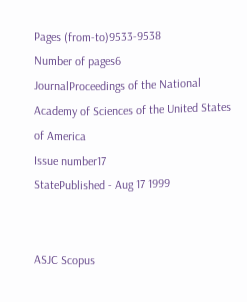Pages (from-to)9533-9538
Number of pages6
JournalProceedings of the National Academy of Sciences of the United States of America
Issue number17
StatePublished - Aug 17 1999


ASJC Scopus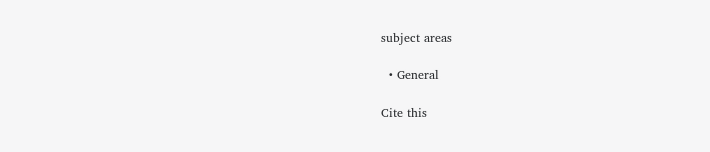subject areas

  • General

Cite this